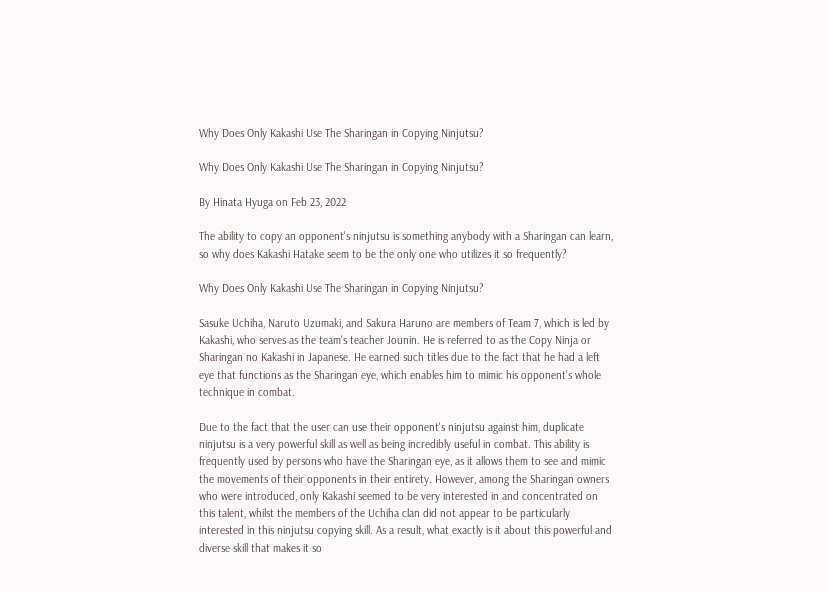Why Does Only Kakashi Use The Sharingan in Copying Ninjutsu?

Why Does Only Kakashi Use The Sharingan in Copying Ninjutsu?

By Hinata Hyuga on Feb 23, 2022

The ability to copy an opponent's ninjutsu is something anybody with a Sharingan can learn, so why does Kakashi Hatake seem to be the only one who utilizes it so frequently?

Why Does Only Kakashi Use The Sharingan in Copying Ninjutsu?

Sasuke Uchiha, Naruto Uzumaki, and Sakura Haruno are members of Team 7, which is led by Kakashi, who serves as the team's teacher Jounin. He is referred to as the Copy Ninja or Sharingan no Kakashi in Japanese. He earned such titles due to the fact that he had a left eye that functions as the Sharingan eye, which enables him to mimic his opponent's whole technique in combat.

Due to the fact that the user can use their opponent's ninjutsu against him, duplicate ninjutsu is a very powerful skill as well as being incredibly useful in combat. This ability is frequently used by persons who have the Sharingan eye, as it allows them to see and mimic the movements of their opponents in their entirety. However, among the Sharingan owners who were introduced, only Kakashi seemed to be very interested in and concentrated on this talent, whilst the members of the Uchiha clan did not appear to be particularly interested in this ninjutsu copying skill. As a result, what exactly is it about this powerful and diverse skill that makes it so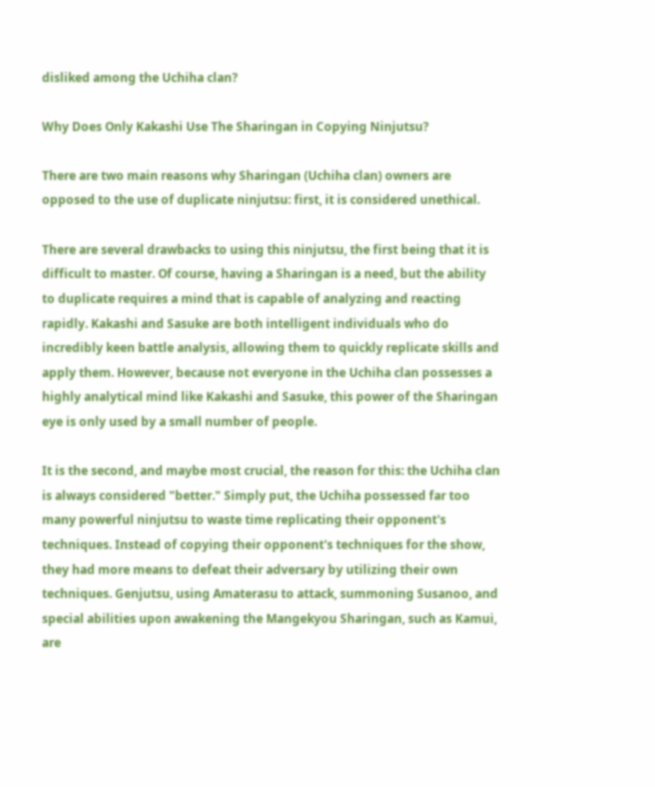disliked among the Uchiha clan?

Why Does Only Kakashi Use The Sharingan in Copying Ninjutsu?

There are two main reasons why Sharingan (Uchiha clan) owners are opposed to the use of duplicate ninjutsu: first, it is considered unethical.

There are several drawbacks to using this ninjutsu, the first being that it is difficult to master. Of course, having a Sharingan is a need, but the ability to duplicate requires a mind that is capable of analyzing and reacting rapidly. Kakashi and Sasuke are both intelligent individuals who do incredibly keen battle analysis, allowing them to quickly replicate skills and apply them. However, because not everyone in the Uchiha clan possesses a highly analytical mind like Kakashi and Sasuke, this power of the Sharingan eye is only used by a small number of people.

It is the second, and maybe most crucial, the reason for this: the Uchiha clan is always considered "better." Simply put, the Uchiha possessed far too many powerful ninjutsu to waste time replicating their opponent's techniques. Instead of copying their opponent's techniques for the show, they had more means to defeat their adversary by utilizing their own techniques. Genjutsu, using Amaterasu to attack, summoning Susanoo, and special abilities upon awakening the Mangekyou Sharingan, such as Kamui, are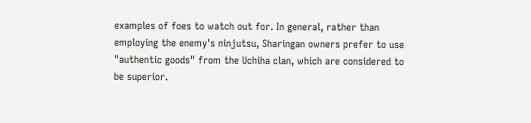examples of foes to watch out for. In general, rather than employing the enemy's ninjutsu, Sharingan owners prefer to use "authentic goods" from the Uchiha clan, which are considered to be superior.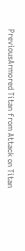PreviousArmored Titan from Attack on Titan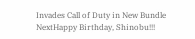Invades Call of Duty in New Bundle
NextHappy Birthday, Shinobu!!!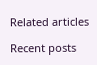Related articles

Recent posts